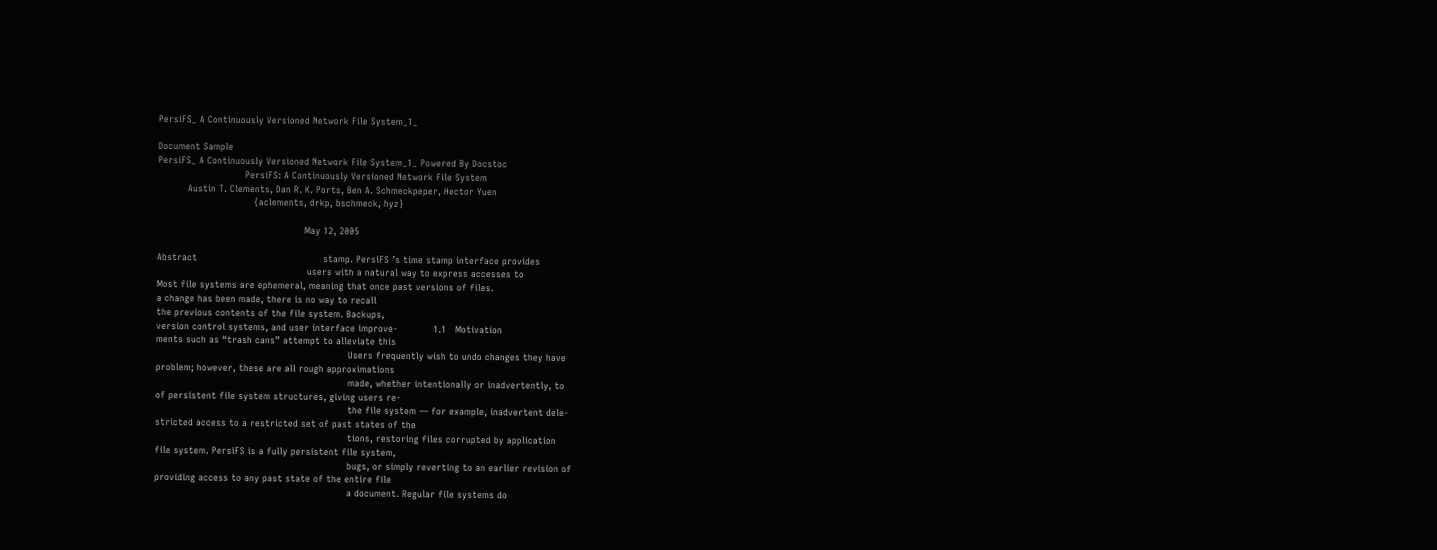PersiFS_ A Continuously Versioned Network File System_1_

Document Sample
PersiFS_ A Continuously Versioned Network File System_1_ Powered By Docstoc
                             PersiFS: A Continuously Versioned Network File System
          Austin T. Clements, Dan R. K. Ports, Ben A. Schmeckpeper, Hector Yuen
                                {aclements, drkp, bschmeck, hyz}

                                                 May 12, 2005

Abstract                                          stamp. PersiFS ’s time stamp interface provides
                                                  users with a natural way to express accesses to
Most file systems are ephemeral, meaning that once past versions of files.
a change has been made, there is no way to recall
the previous contents of the file system. Backups,
version control systems, and user interface improve-            1.1   Motivation
ments such as “trash cans” attempt to alleviate this
                                                                Users frequently wish to undo changes they have
problem; however, these are all rough approximations
                                                                made, whether intentionally or inadvertently, to
of persistent file system structures, giving users re-
                                                                the file system — for example, inadvertent dele-
stricted access to a restricted set of past states of the
                                                                tions, restoring files corrupted by application
file system. PersiFS is a fully persistent file system,
                                                                bugs, or simply reverting to an earlier revision of
providing access to any past state of the entire file
                                                                a document. Regular file systems do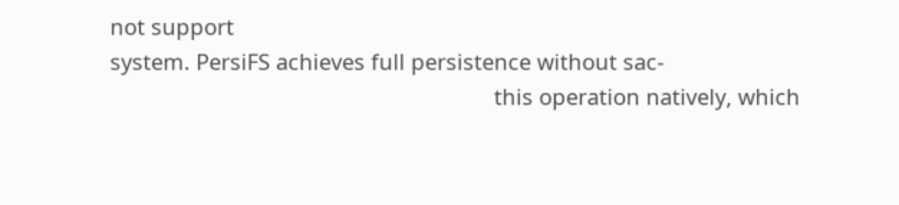not support
system. PersiFS achieves full persistence without sac-
                                                                this operation natively, which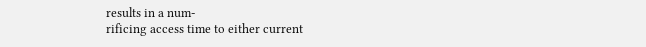results in a num-
rificing access time to either current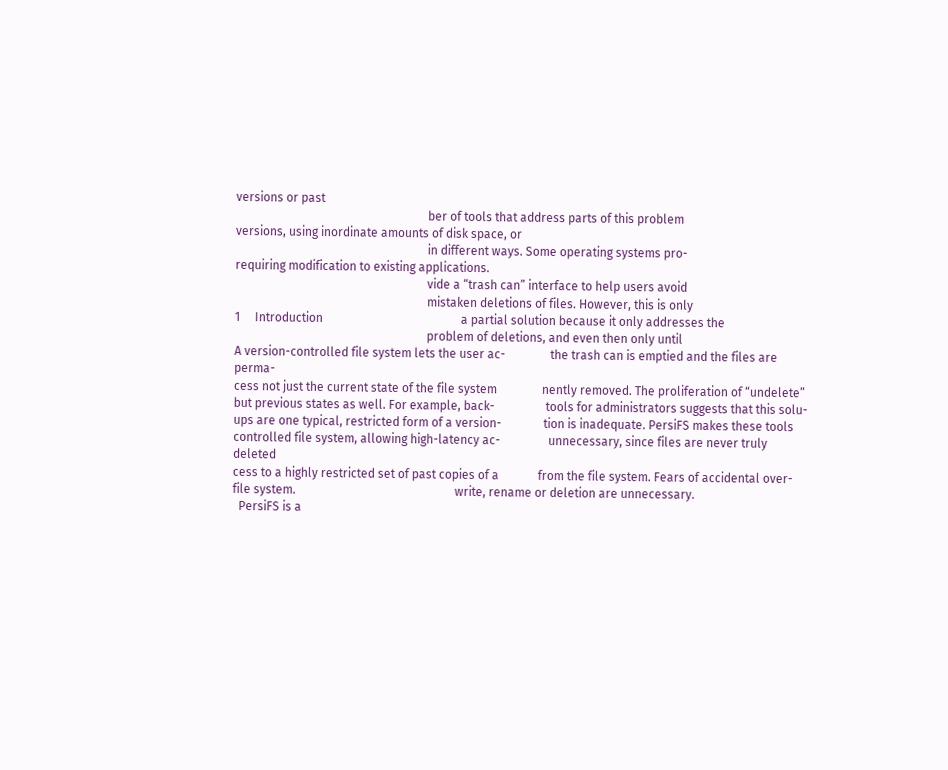versions or past
                                                                ber of tools that address parts of this problem
versions, using inordinate amounts of disk space, or
                                                                in different ways. Some operating systems pro-
requiring modification to existing applications.
                                                                vide a “trash can” interface to help users avoid
                                                                mistaken deletions of files. However, this is only
1     Introduction                                              a partial solution because it only addresses the
                                                                problem of deletions, and even then only until
A version-controlled file system lets the user ac-               the trash can is emptied and the files are perma-
cess not just the current state of the file system               nently removed. The proliferation of “undelete”
but previous states as well. For example, back-                 tools for administrators suggests that this solu-
ups are one typical, restricted form of a version-              tion is inadequate. PersiFS makes these tools
controlled file system, allowing high-latency ac-                unnecessary, since files are never truly deleted
cess to a highly restricted set of past copies of a             from the file system. Fears of accidental over-
file system.                                                     write, rename or deletion are unnecessary.
  PersiFS is a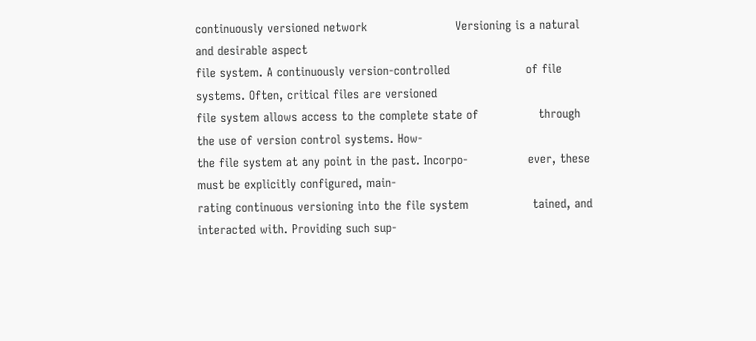continuously versioned network                      Versioning is a natural and desirable aspect
file system. A continuously version-controlled                   of file systems. Often, critical files are versioned
file system allows access to the complete state of               through the use of version control systems. How-
the file system at any point in the past. Incorpo-               ever, these must be explicitly configured, main-
rating continuous versioning into the file system                tained, and interacted with. Providing such sup-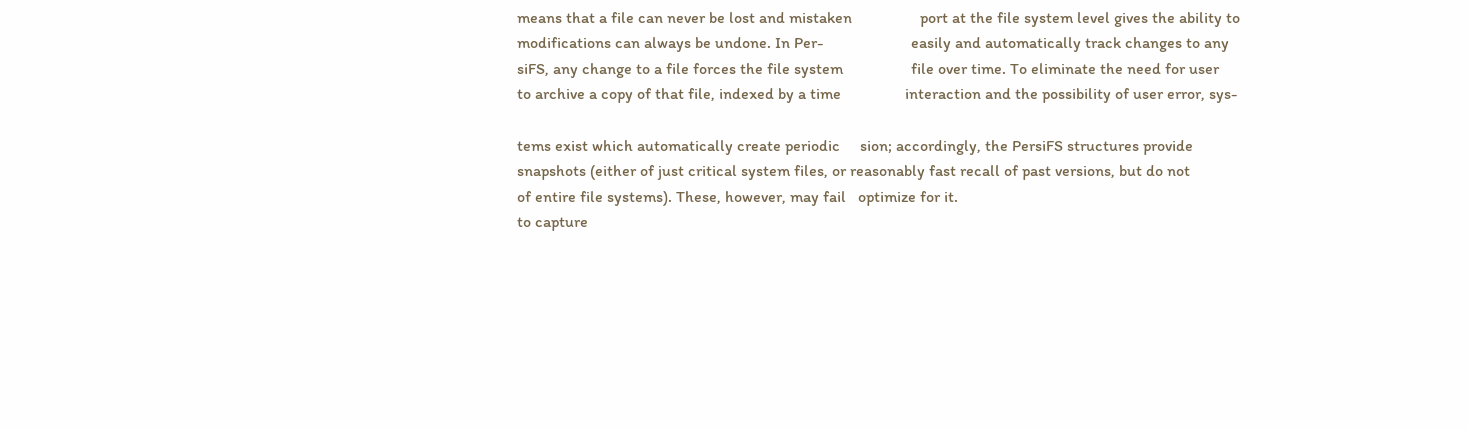means that a file can never be lost and mistaken                 port at the file system level gives the ability to
modifications can always be undone. In Per-                      easily and automatically track changes to any
siFS, any change to a file forces the file system                 file over time. To eliminate the need for user
to archive a copy of that file, indexed by a time                interaction and the possibility of user error, sys-

tems exist which automatically create periodic     sion; accordingly, the PersiFS structures provide
snapshots (either of just critical system files, or reasonably fast recall of past versions, but do not
of entire file systems). These, however, may fail   optimize for it.
to capture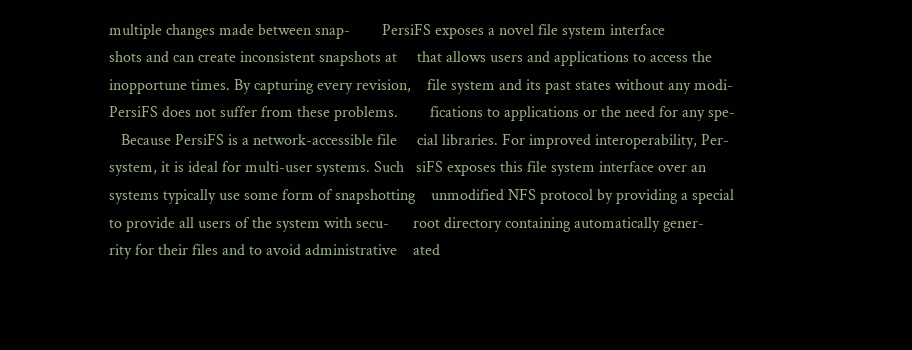multiple changes made between snap-        PersiFS exposes a novel file system interface
shots and can create inconsistent snapshots at     that allows users and applications to access the
inopportune times. By capturing every revision,    file system and its past states without any modi-
PersiFS does not suffer from these problems.        fications to applications or the need for any spe-
   Because PersiFS is a network-accessible file     cial libraries. For improved interoperability, Per-
system, it is ideal for multi-user systems. Such   siFS exposes this file system interface over an
systems typically use some form of snapshotting    unmodified NFS protocol by providing a special
to provide all users of the system with secu-      root directory containing automatically gener-
rity for their files and to avoid administrative    ated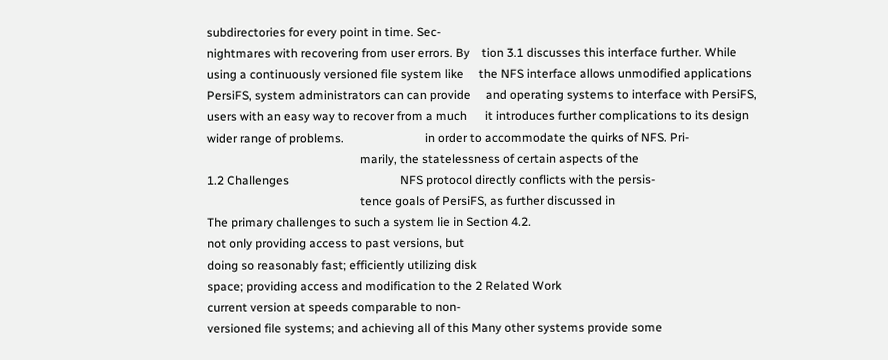subdirectories for every point in time. Sec-
nightmares with recovering from user errors. By    tion 3.1 discusses this interface further. While
using a continuously versioned file system like     the NFS interface allows unmodified applications
PersiFS, system administrators can can provide     and operating systems to interface with PersiFS,
users with an easy way to recover from a much      it introduces further complications to its design
wider range of problems.                           in order to accommodate the quirks of NFS. Pri-
                                                   marily, the statelessness of certain aspects of the
1.2 Challenges                                     NFS protocol directly conflicts with the persis-
                                                   tence goals of PersiFS, as further discussed in
The primary challenges to such a system lie in Section 4.2.
not only providing access to past versions, but
doing so reasonably fast; efficiently utilizing disk
space; providing access and modification to the 2 Related Work
current version at speeds comparable to non-
versioned file systems; and achieving all of this Many other systems provide some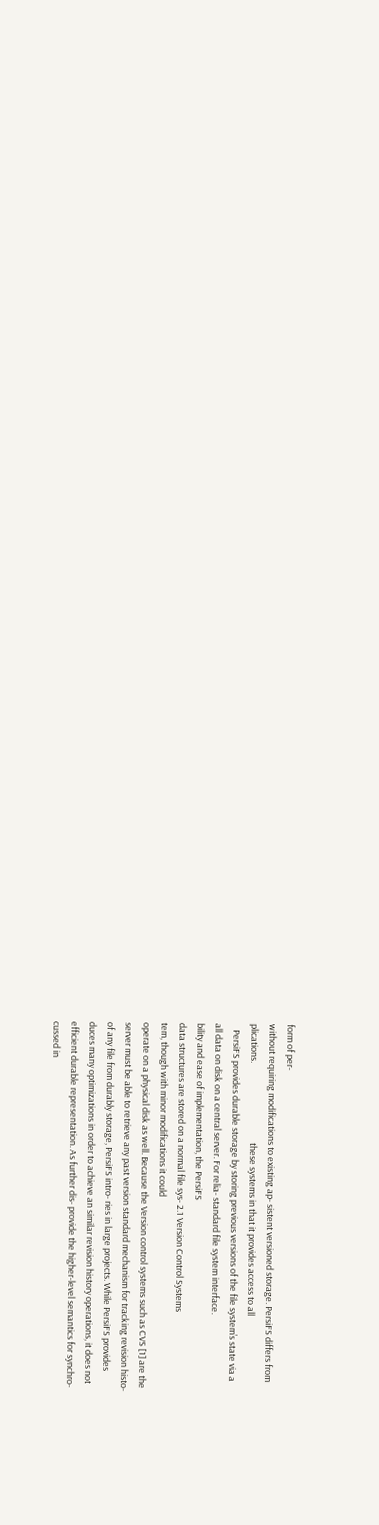form of per-
without requiring modifications to existing ap- sistent versioned storage. PersiFS differs from
plications.                                        these systems in that it provides access to all
   PersiFS provides durable storage by storing previous versions of the file system’s state via a
all data on disk on a central server. For relia- standard file system interface.
bility and ease of implementation, the PersiFS
data structures are stored on a normal file sys- 2.1 Version Control Systems
tem, though with minor modifications it could
operate on a physical disk as well. Because the Version control systems such as CVS [1] are the
server must be able to retrieve any past version standard mechanism for tracking revision histo-
of any file from durably storage, PersiFS intro- ries in large projects. While PersiFS provides
duces many optimizations in order to achieve an similar revision history operations, it does not
efficient durable representation. As further dis- provide the higher-level semantics for synchro-
cussed in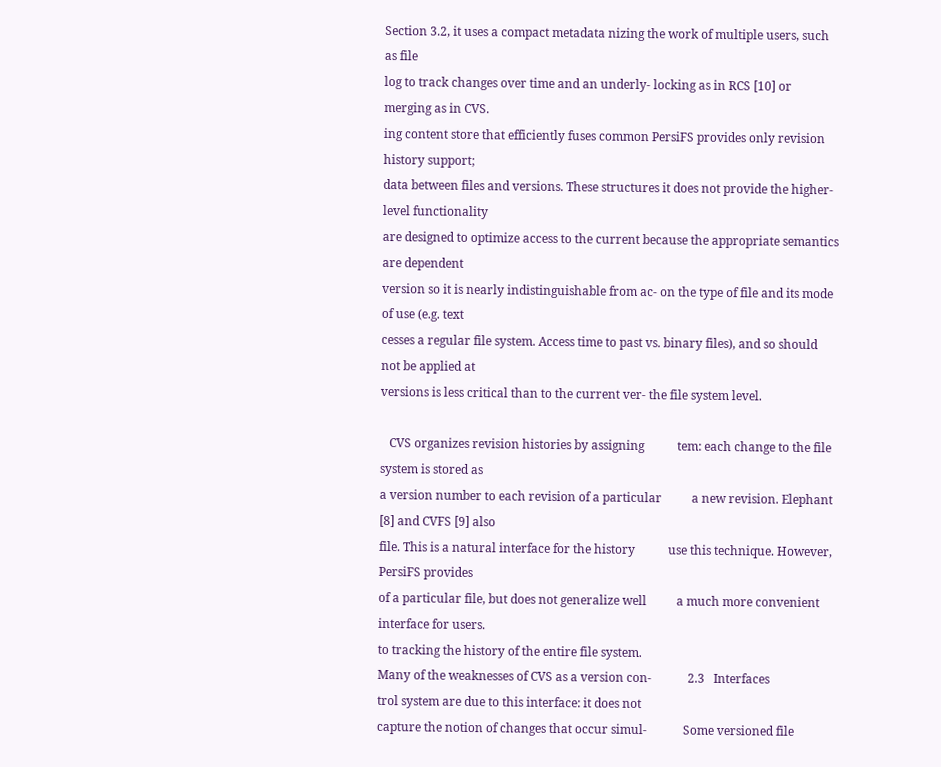Section 3.2, it uses a compact metadata nizing the work of multiple users, such as file
log to track changes over time and an underly- locking as in RCS [10] or merging as in CVS.
ing content store that efficiently fuses common PersiFS provides only revision history support;
data between files and versions. These structures it does not provide the higher-level functionality
are designed to optimize access to the current because the appropriate semantics are dependent
version so it is nearly indistinguishable from ac- on the type of file and its mode of use (e.g. text
cesses a regular file system. Access time to past vs. binary files), and so should not be applied at
versions is less critical than to the current ver- the file system level.

   CVS organizes revision histories by assigning           tem: each change to the file system is stored as
a version number to each revision of a particular          a new revision. Elephant [8] and CVFS [9] also
file. This is a natural interface for the history           use this technique. However, PersiFS provides
of a particular file, but does not generalize well          a much more convenient interface for users.
to tracking the history of the entire file system.
Many of the weaknesses of CVS as a version con-            2.3   Interfaces
trol system are due to this interface: it does not
capture the notion of changes that occur simul-            Some versioned file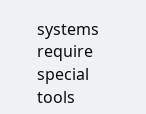systems require special tools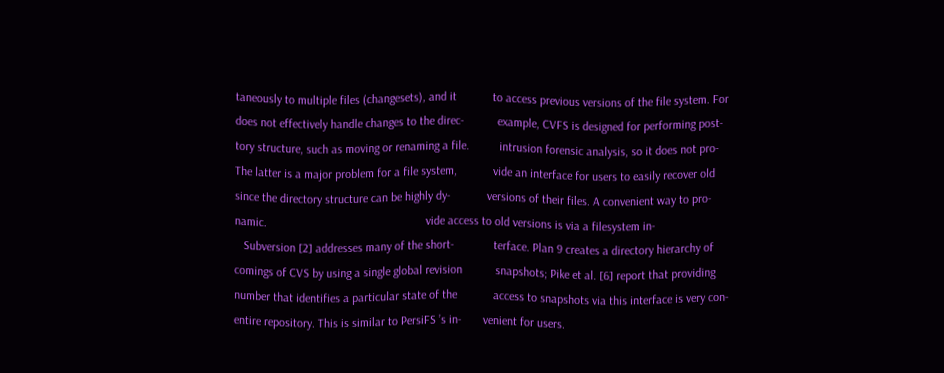taneously to multiple files (changesets), and it            to access previous versions of the file system. For
does not effectively handle changes to the direc-           example, CVFS is designed for performing post-
tory structure, such as moving or renaming a file.          intrusion forensic analysis, so it does not pro-
The latter is a major problem for a file system,            vide an interface for users to easily recover old
since the directory structure can be highly dy-            versions of their files. A convenient way to pro-
namic.                                                     vide access to old versions is via a filesystem in-
   Subversion [2] addresses many of the short-             terface. Plan 9 creates a directory hierarchy of
comings of CVS by using a single global revision           snapshots; Pike et al. [6] report that providing
number that identifies a particular state of the            access to snapshots via this interface is very con-
entire repository. This is similar to PersiFS ’s in-       venient for users.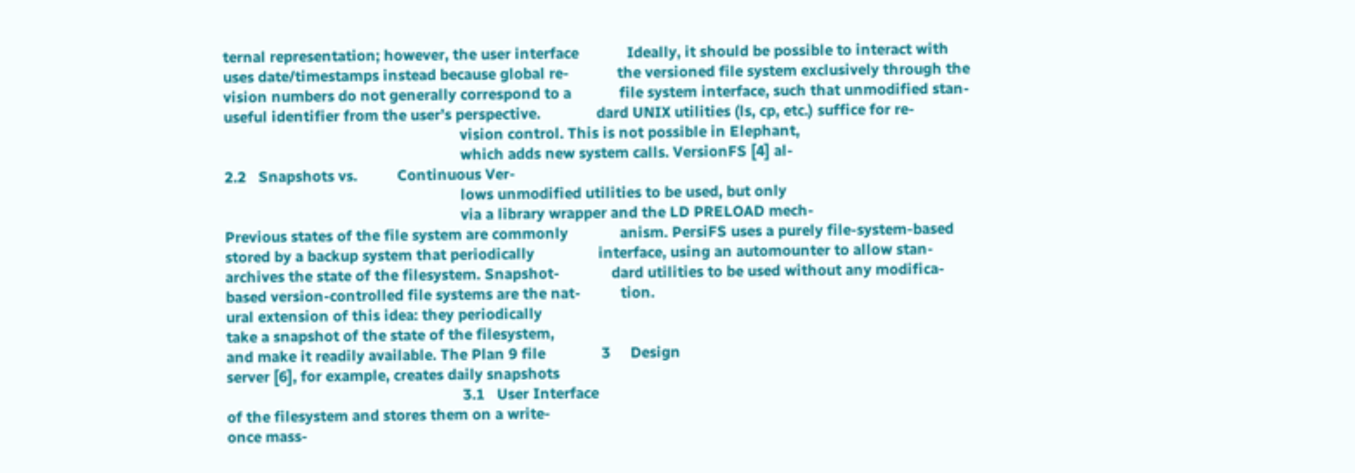ternal representation; however, the user interface            Ideally, it should be possible to interact with
uses date/timestamps instead because global re-            the versioned file system exclusively through the
vision numbers do not generally correspond to a            file system interface, such that unmodified stan-
useful identifier from the user’s perspective.              dard UNIX utilities (ls, cp, etc.) suffice for re-
                                                           vision control. This is not possible in Elephant,
                                                           which adds new system calls. VersionFS [4] al-
2.2   Snapshots vs.          Continuous Ver-
                                                           lows unmodified utilities to be used, but only
                                                           via a library wrapper and the LD PRELOAD mech-
Previous states of the file system are commonly             anism. PersiFS uses a purely file-system-based
stored by a backup system that periodically                interface, using an automounter to allow stan-
archives the state of the filesystem. Snapshot-             dard utilities to be used without any modifica-
based version-controlled file systems are the nat-          tion.
ural extension of this idea: they periodically
take a snapshot of the state of the filesystem,
and make it readily available. The Plan 9 file              3     Design
server [6], for example, creates daily snapshots
                                                           3.1   User Interface
of the filesystem and stores them on a write-
once mass-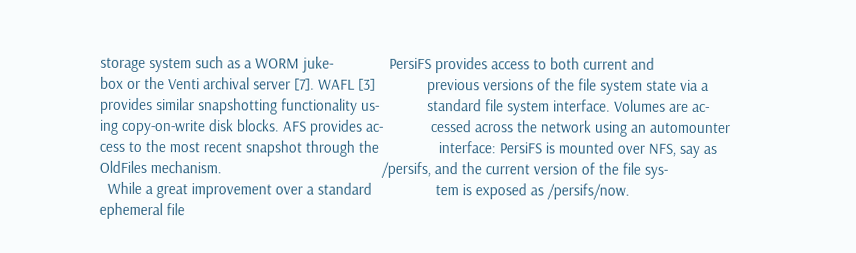storage system such as a WORM juke-              PersiFS provides access to both current and
box or the Venti archival server [7]. WAFL [3]             previous versions of the file system state via a
provides similar snapshotting functionality us-            standard file system interface. Volumes are ac-
ing copy-on-write disk blocks. AFS provides ac-            cessed across the network using an automounter
cess to the most recent snapshot through the               interface: PersiFS is mounted over NFS, say as
OldFiles mechanism.                                        /persifs, and the current version of the file sys-
  While a great improvement over a standard                tem is exposed as /persifs/now.
ephemeral file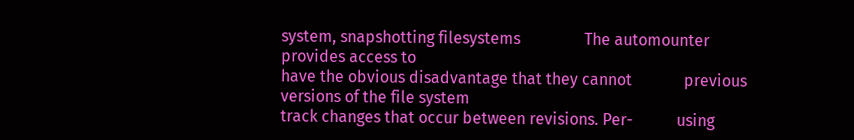system, snapshotting filesystems                The automounter provides access to
have the obvious disadvantage that they cannot             previous versions of the file system
track changes that occur between revisions. Per-           using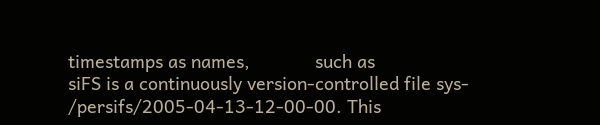timestamps as names,             such as
siFS is a continuously version-controlled file sys-         /persifs/2005-04-13-12-00-00. This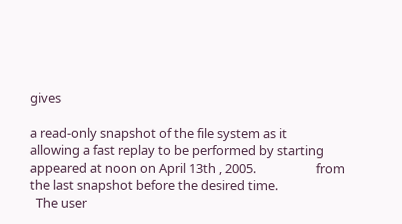gives

a read-only snapshot of the file system as it              allowing a fast replay to be performed by starting
appeared at noon on April 13th , 2005.                    from the last snapshot before the desired time.
  The user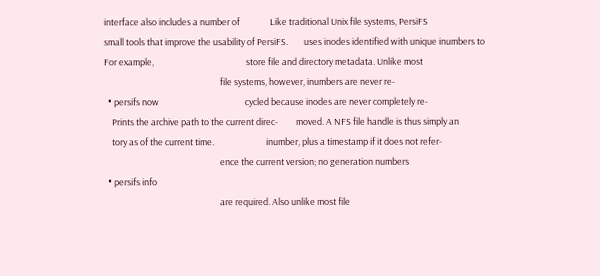interface also includes a number of               Like traditional Unix file systems, PersiFS
small tools that improve the usability of PersiFS.        uses inodes identified with unique inumbers to
For example,                                              store file and directory metadata. Unlike most
                                                          file systems, however, inumbers are never re-
  • persifs now                                           cycled because inodes are never completely re-
    Prints the archive path to the current direc-         moved. A NFS file handle is thus simply an
    tory as of the current time.                          inumber, plus a timestamp if it does not refer-
                                                          ence the current version; no generation numbers
  • persifs info
                                                          are required. Also unlike most file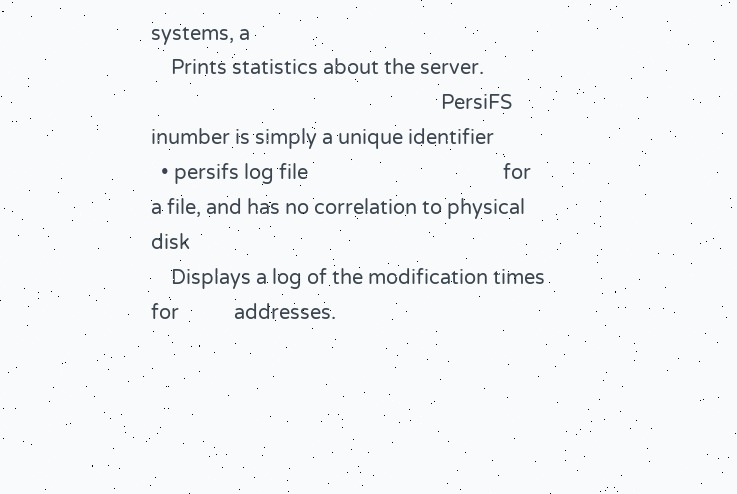systems, a
    Prints statistics about the server.
                                                          PersiFS inumber is simply a unique identifier
  • persifs log file                                       for a file, and has no correlation to physical disk
    Displays a log of the modification times for           addresses.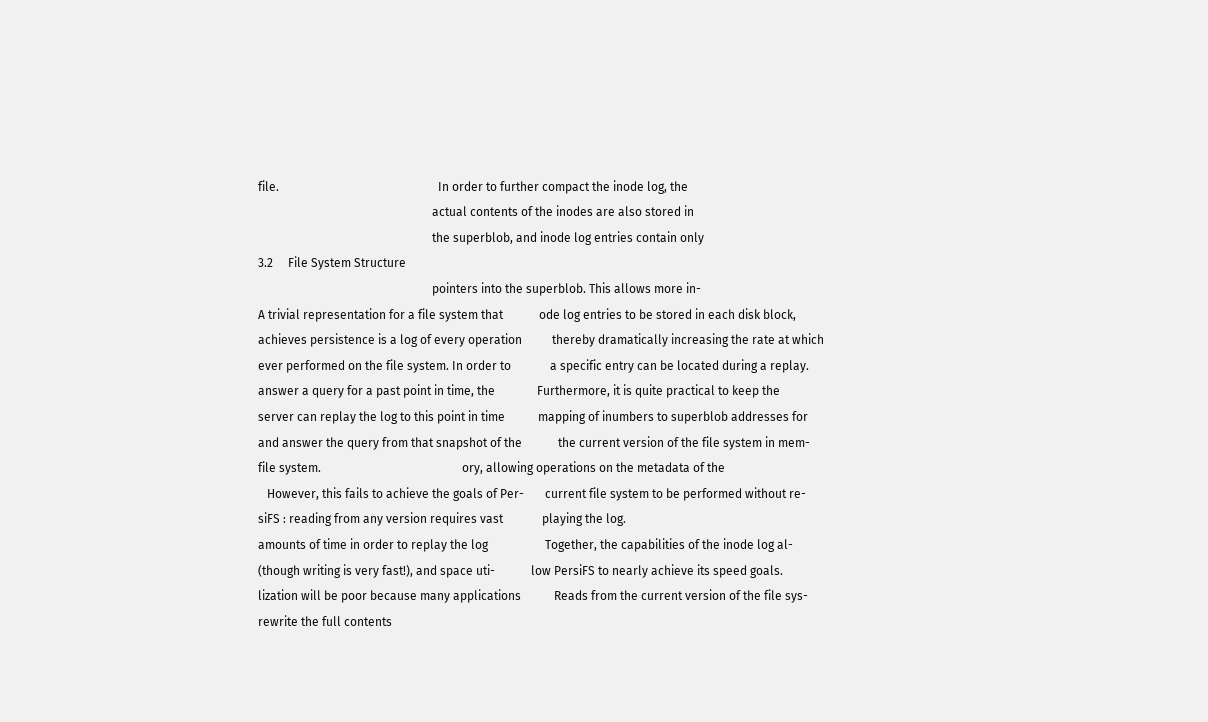file.                                                     In order to further compact the inode log, the
                                                          actual contents of the inodes are also stored in
                                                          the superblob, and inode log entries contain only
3.2     File System Structure
                                                          pointers into the superblob. This allows more in-
A trivial representation for a file system that            ode log entries to be stored in each disk block,
achieves persistence is a log of every operation          thereby dramatically increasing the rate at which
ever performed on the file system. In order to             a specific entry can be located during a replay.
answer a query for a past point in time, the              Furthermore, it is quite practical to keep the
server can replay the log to this point in time           mapping of inumbers to superblob addresses for
and answer the query from that snapshot of the            the current version of the file system in mem-
file system.                                               ory, allowing operations on the metadata of the
   However, this fails to achieve the goals of Per-       current file system to be performed without re-
siFS : reading from any version requires vast             playing the log.
amounts of time in order to replay the log                   Together, the capabilities of the inode log al-
(though writing is very fast!), and space uti-            low PersiFS to nearly achieve its speed goals.
lization will be poor because many applications           Reads from the current version of the file sys-
rewrite the full contents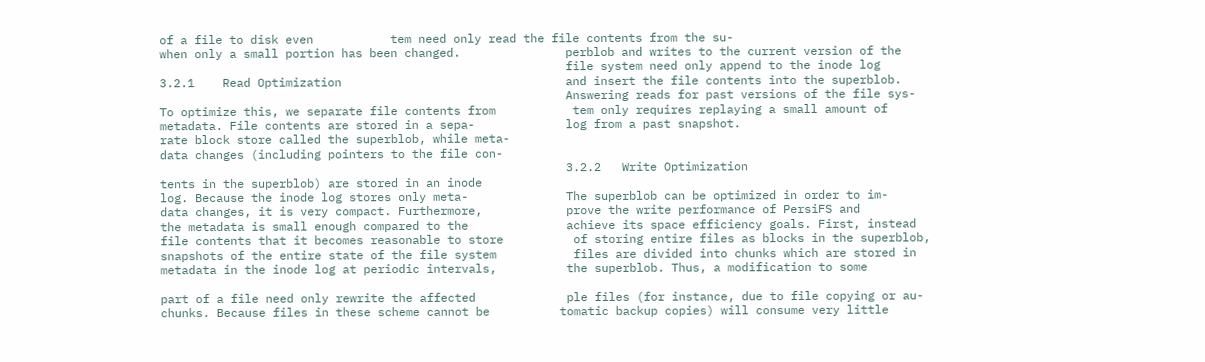of a file to disk even           tem need only read the file contents from the su-
when only a small portion has been changed.               perblob and writes to the current version of the
                                                          file system need only append to the inode log
3.2.1    Read Optimization                                and insert the file contents into the superblob.
                                                          Answering reads for past versions of the file sys-
To optimize this, we separate file contents from           tem only requires replaying a small amount of
metadata. File contents are stored in a sepa-             log from a past snapshot.
rate block store called the superblob, while meta-
data changes (including pointers to the file con-
                                                          3.2.2   Write Optimization
tents in the superblob) are stored in an inode
log. Because the inode log stores only meta-              The superblob can be optimized in order to im-
data changes, it is very compact. Furthermore,            prove the write performance of PersiFS and
the metadata is small enough compared to the              achieve its space efficiency goals. First, instead
file contents that it becomes reasonable to store          of storing entire files as blocks in the superblob,
snapshots of the entire state of the file system           files are divided into chunks which are stored in
metadata in the inode log at periodic intervals,          the superblob. Thus, a modification to some

part of a file need only rewrite the affected             ple files (for instance, due to file copying or au-
chunks. Because files in these scheme cannot be          tomatic backup copies) will consume very little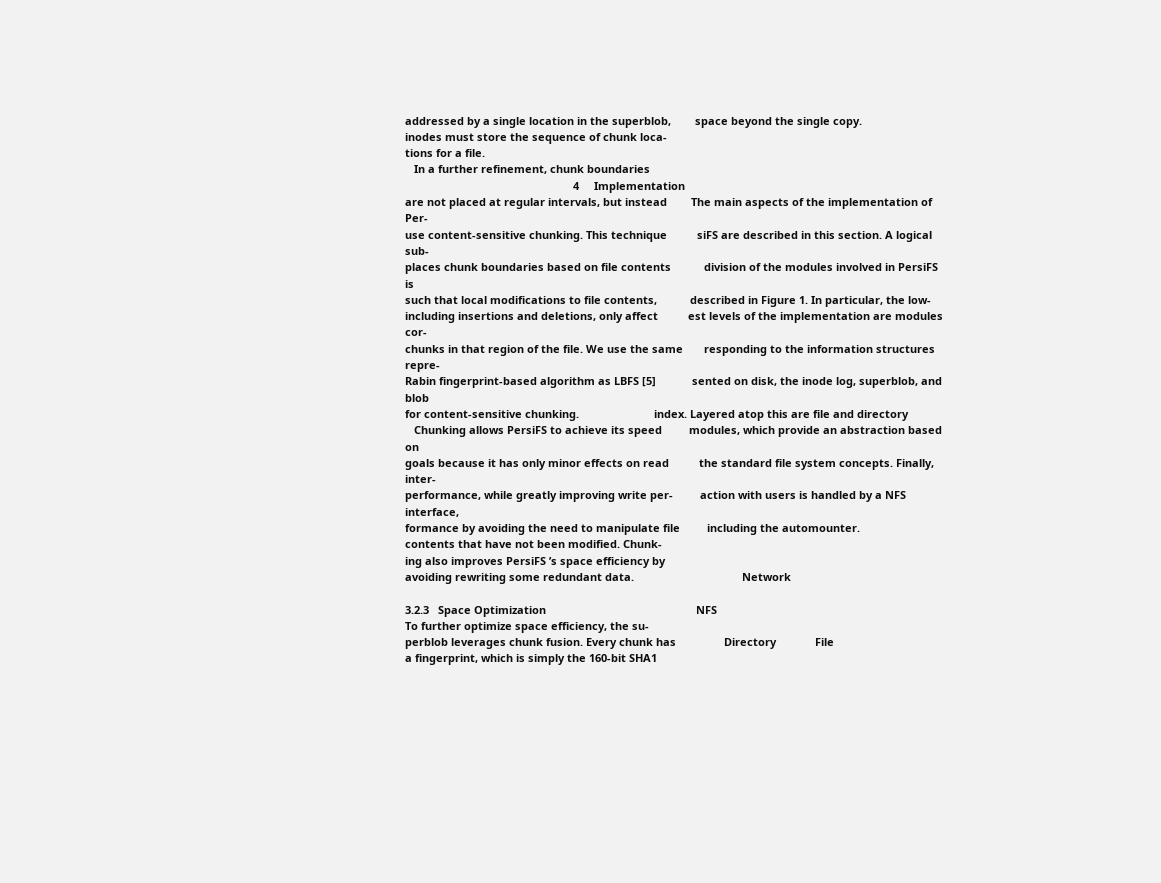addressed by a single location in the superblob,        space beyond the single copy.
inodes must store the sequence of chunk loca-
tions for a file.
   In a further refinement, chunk boundaries
                                                        4     Implementation
are not placed at regular intervals, but instead        The main aspects of the implementation of Per-
use content-sensitive chunking. This technique          siFS are described in this section. A logical sub-
places chunk boundaries based on file contents           division of the modules involved in PersiFS is
such that local modifications to file contents,           described in Figure 1. In particular, the low-
including insertions and deletions, only affect          est levels of the implementation are modules cor-
chunks in that region of the file. We use the same       responding to the information structures repre-
Rabin fingerprint-based algorithm as LBFS [5]            sented on disk, the inode log, superblob, and blob
for content-sensitive chunking.                         index. Layered atop this are file and directory
   Chunking allows PersiFS to achieve its speed         modules, which provide an abstraction based on
goals because it has only minor effects on read          the standard file system concepts. Finally, inter-
performance, while greatly improving write per-         action with users is handled by a NFS interface,
formance by avoiding the need to manipulate file         including the automounter.
contents that have not been modified. Chunk-
ing also improves PersiFS ’s space efficiency by
avoiding rewriting some redundant data.                                    Network

3.2.3   Space Optimization                                                  NFS
To further optimize space efficiency, the su-
perblob leverages chunk fusion. Every chunk has                Directory             File
a fingerprint, which is simply the 160-bit SHA1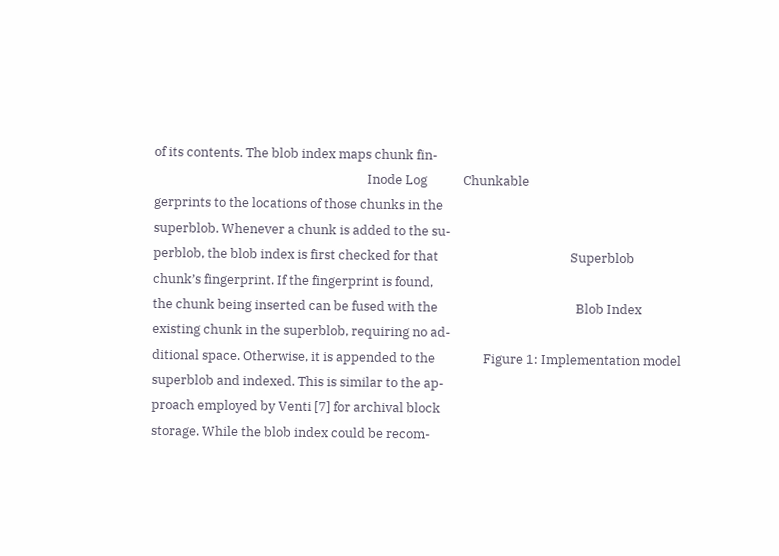of its contents. The blob index maps chunk fin-
                                                                       Inode Log            Chunkable
gerprints to the locations of those chunks in the
superblob. Whenever a chunk is added to the su-
perblob, the blob index is first checked for that                                            Superblob
chunk’s fingerprint. If the fingerprint is found,
the chunk being inserted can be fused with the                                              Blob Index
existing chunk in the superblob, requiring no ad-
ditional space. Otherwise, it is appended to the                Figure 1: Implementation model
superblob and indexed. This is similar to the ap-
proach employed by Venti [7] for archival block
storage. While the blob index could be recom-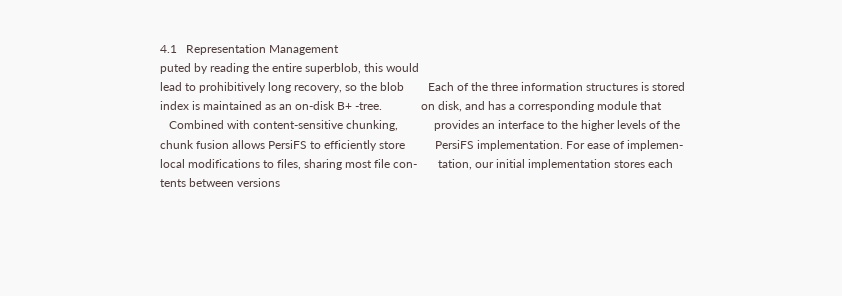4.1   Representation Management
puted by reading the entire superblob, this would
lead to prohibitively long recovery, so the blob        Each of the three information structures is stored
index is maintained as an on-disk B+ -tree.             on disk, and has a corresponding module that
   Combined with content-sensitive chunking,            provides an interface to the higher levels of the
chunk fusion allows PersiFS to efficiently store          PersiFS implementation. For ease of implemen-
local modifications to files, sharing most file con-       tation, our initial implementation stores each
tents between versions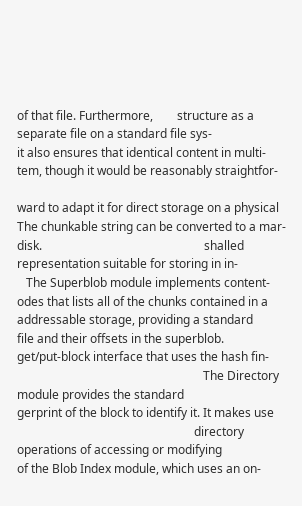of that file. Furthermore,        structure as a separate file on a standard file sys-
it also ensures that identical content in multi-        tem, though it would be reasonably straightfor-

ward to adapt it for direct storage on a physical          The chunkable string can be converted to a mar-
disk.                                                      shalled representation suitable for storing in in-
   The Superblob module implements content-                odes that lists all of the chunks contained in a
addressable storage, providing a standard                  file and their offsets in the superblob.
get/put-block interface that uses the hash fin-
                                                              The Directory module provides the standard
gerprint of the block to identify it. It makes use
                                                           directory operations of accessing or modifying
of the Blob Index module, which uses an on-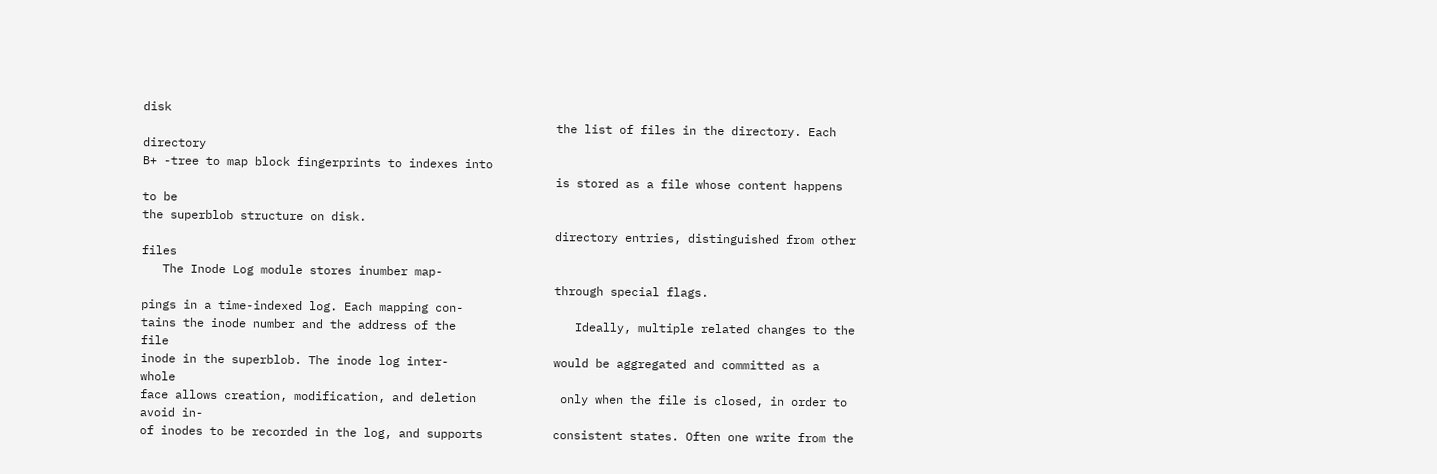disk
                                                           the list of files in the directory. Each directory
B+ -tree to map block fingerprints to indexes into
                                                           is stored as a file whose content happens to be
the superblob structure on disk.
                                                           directory entries, distinguished from other files
   The Inode Log module stores inumber map-
                                                           through special flags.
pings in a time-indexed log. Each mapping con-
tains the inode number and the address of the                 Ideally, multiple related changes to the file
inode in the superblob. The inode log inter-               would be aggregated and committed as a whole
face allows creation, modification, and deletion            only when the file is closed, in order to avoid in-
of inodes to be recorded in the log, and supports          consistent states. Often one write from the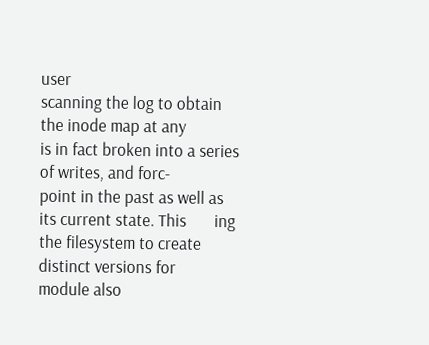user
scanning the log to obtain the inode map at any            is in fact broken into a series of writes, and forc-
point in the past as well as its current state. This       ing the filesystem to create distinct versions for
module also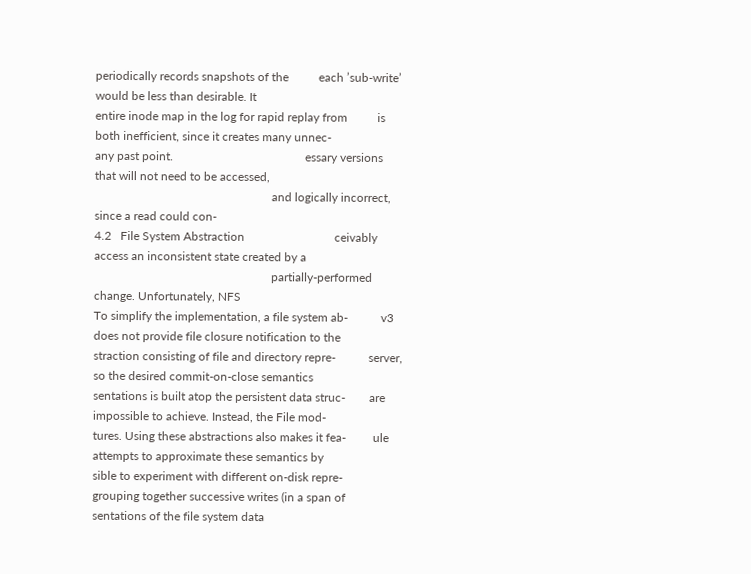periodically records snapshots of the          each ’sub-write’ would be less than desirable. It
entire inode map in the log for rapid replay from          is both inefficient, since it creates many unnec-
any past point.                                            essary versions that will not need to be accessed,
                                                           and logically incorrect, since a read could con-
4.2   File System Abstraction                              ceivably access an inconsistent state created by a
                                                           partially-performed change. Unfortunately, NFS
To simplify the implementation, a file system ab-           v3 does not provide file closure notification to the
straction consisting of file and directory repre-           server, so the desired commit-on-close semantics
sentations is built atop the persistent data struc-        are impossible to achieve. Instead, the File mod-
tures. Using these abstractions also makes it fea-         ule attempts to approximate these semantics by
sible to experiment with different on-disk repre-           grouping together successive writes (in a span of
sentations of the file system data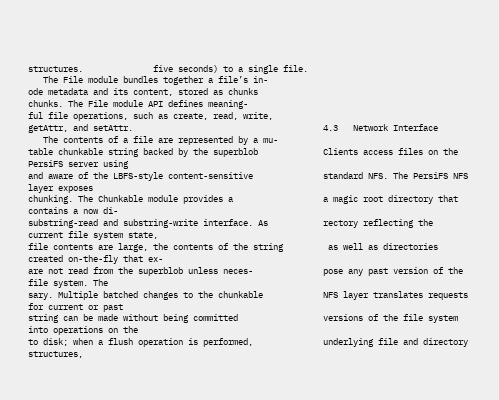structures.              five seconds) to a single file.
   The File module bundles together a file’s in-
ode metadata and its content, stored as chunks
chunks. The File module API defines meaning-
ful file operations, such as create, read, write,
getAttr, and setAttr.                                      4.3   Network Interface
   The contents of a file are represented by a mu-
table chunkable string backed by the superblob             Clients access files on the PersiFS server using
and aware of the LBFS-style content-sensitive              standard NFS. The PersiFS NFS layer exposes
chunking. The Chunkable module provides a                  a magic root directory that contains a now di-
substring-read and substring-write interface. As           rectory reflecting the current file system state,
file contents are large, the contents of the string         as well as directories created on-the-fly that ex-
are not read from the superblob unless neces-              pose any past version of the file system. The
sary. Multiple batched changes to the chunkable            NFS layer translates requests for current or past
string can be made without being committed                 versions of the file system into operations on the
to disk; when a flush operation is performed,              underlying file and directory structures,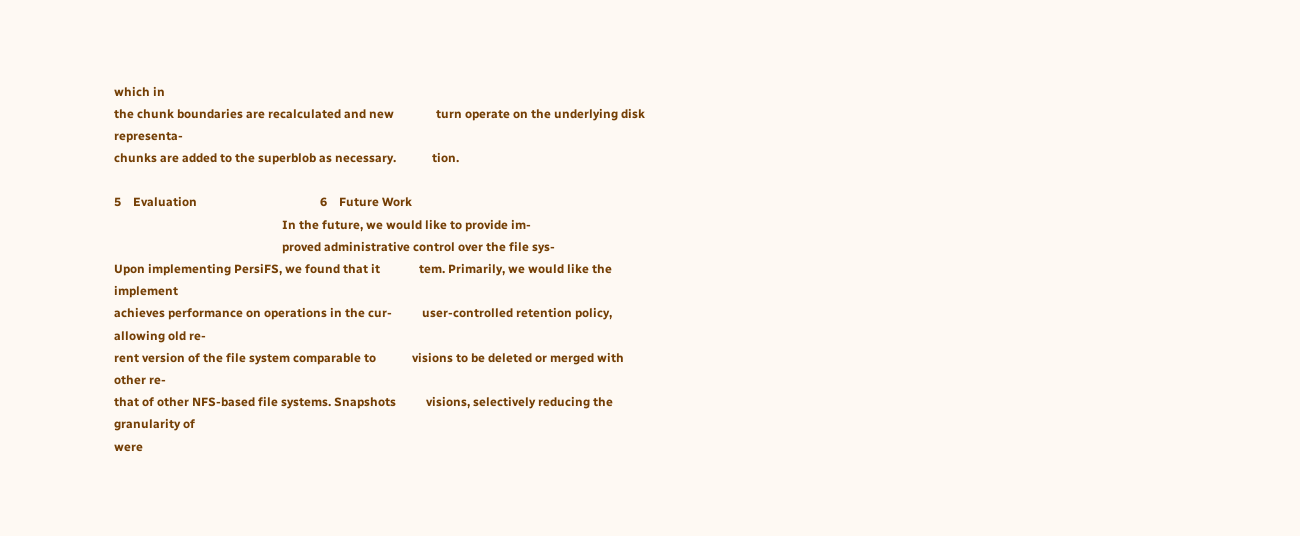which in
the chunk boundaries are recalculated and new              turn operate on the underlying disk representa-
chunks are added to the superblob as necessary.            tion.

5    Evaluation                                         6    Future Work
                                                        In the future, we would like to provide im-
                                                        proved administrative control over the file sys-
Upon implementing PersiFS, we found that it             tem. Primarily, we would like the implement
achieves performance on operations in the cur-          user-controlled retention policy, allowing old re-
rent version of the file system comparable to            visions to be deleted or merged with other re-
that of other NFS-based file systems. Snapshots          visions, selectively reducing the granularity of
were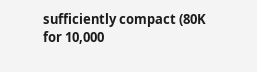sufficiently compact (80K for 10,000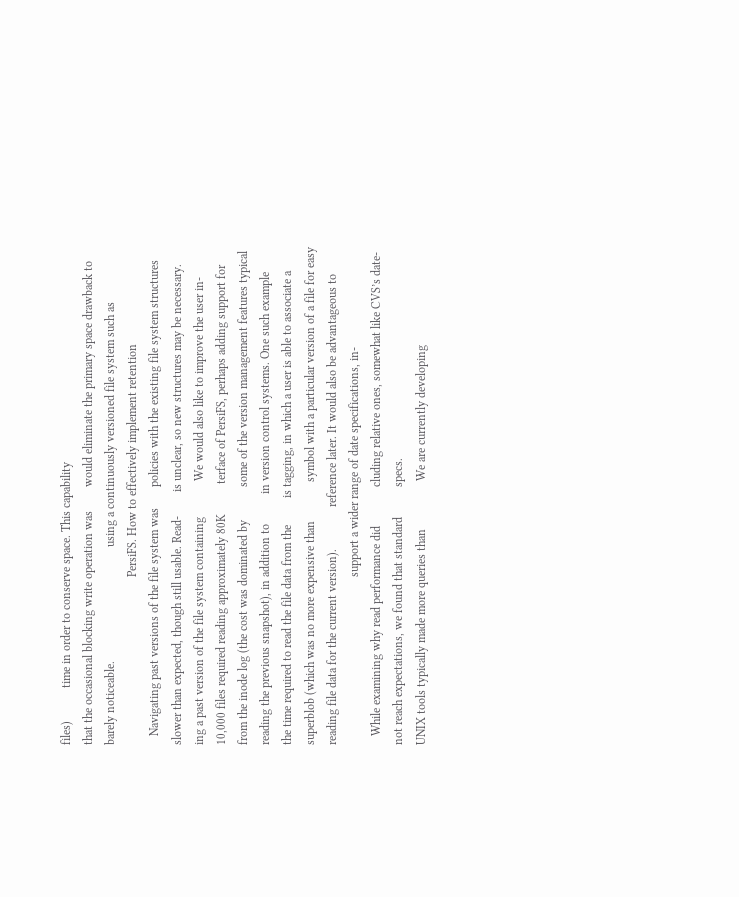files)           time in order to conserve space. This capability
that the occasional blocking write operation was        would eliminate the primary space drawback to
barely noticeable.                                      using a continuously versioned file system such as
                                                        PersiFS. How to effectively implement retention
   Navigating past versions of the file system was       policies with the existing file system structures
slower than expected, though still usable. Read-        is unclear, so new structures may be necessary.
ing a past version of the file system containing            We would also like to improve the user in-
10,000 files required reading approximately 80K          terface of PersiFS, perhaps adding support for
from the inode log (the cost was dominated by           some of the version management features typical
reading the previous snapshot), in addition to          in version control systems. One such example
the time required to read the file data from the         is tagging, in which a user is able to associate a
superblob (which was no more expensive than             symbol with a particular version of a file for easy
reading file data for the current version).              reference later. It would also be advantageous to
                                                        support a wider range of date specifications, in-
   While examining why read performance did             cluding relative ones, somewhat like CVS’s date-
not reach expectations, we found that standard          specs.
UNIX tools typically made more queries than                We are currently developing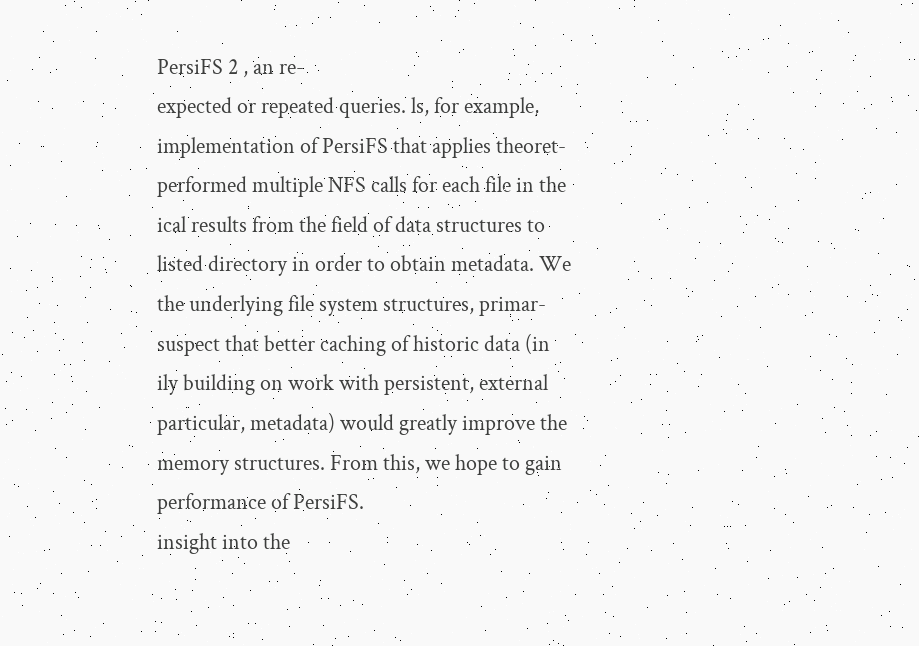PersiFS 2 , an re-
expected or repeated queries. ls, for example,          implementation of PersiFS that applies theoret-
performed multiple NFS calls for each file in the        ical results from the field of data structures to
listed directory in order to obtain metadata. We        the underlying file system structures, primar-
suspect that better caching of historic data (in        ily building on work with persistent, external
particular, metadata) would greatly improve the         memory structures. From this, we hope to gain
performance of PersiFS.                                 insight into the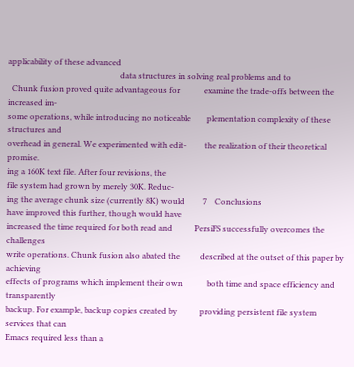applicability of these advanced
                                                        data structures in solving real problems and to
  Chunk fusion proved quite advantageous for            examine the trade-offs between the increased im-
some operations, while introducing no noticeable        plementation complexity of these structures and
overhead in general. We experimented with edit-         the realization of their theoretical promise.
ing a 160K text file. After four revisions, the
file system had grown by merely 30K. Reduc-
ing the average chunk size (currently 8K) would         7    Conclusions
have improved this further, though would have
increased the time required for both read and           PersiFS successfully overcomes the challenges
write operations. Chunk fusion also abated the          described at the outset of this paper by achieving
effects of programs which implement their own            both time and space efficiency and transparently
backup. For example, backup copies created by           providing persistent file system services that can
Emacs required less than a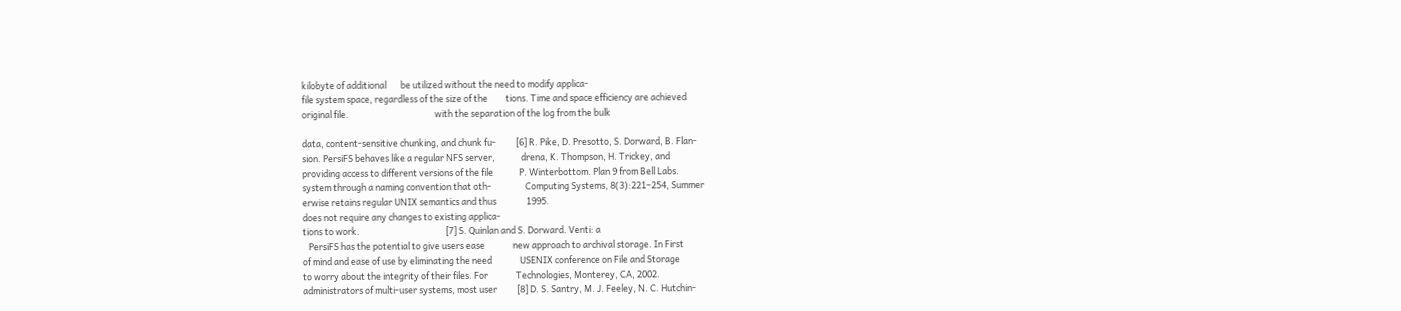kilobyte of additional       be utilized without the need to modify applica-
file system space, regardless of the size of the         tions. Time and space efficiency are achieved
original file.                                           with the separation of the log from the bulk

data, content-sensitive chunking, and chunk fu-          [6] R. Pike, D. Presotto, S. Dorward, B. Flan-
sion. PersiFS behaves like a regular NFS server,             drena, K. Thompson, H. Trickey, and
providing access to different versions of the file             P. Winterbottom. Plan 9 from Bell Labs.
system through a naming convention that oth-                 Computing Systems, 8(3):221–254, Summer
erwise retains regular UNIX semantics and thus               1995.
does not require any changes to existing applica-
tions to work.                                           [7] S. Quinlan and S. Dorward. Venti: a
   PersiFS has the potential to give users ease              new approach to archival storage. In First
of mind and ease of use by eliminating the need              USENIX conference on File and Storage
to worry about the integrity of their files. For              Technologies, Monterey, CA, 2002.
administrators of multi-user systems, most user          [8] D. S. Santry, M. J. Feeley, N. C. Hutchin-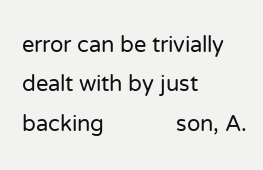error can be trivially dealt with by just backing            son, A.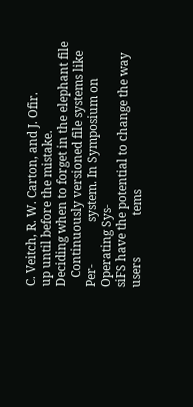C. Veitch, R. W. Carton, and J. Ofir.
up until before the mistake.                                 Deciding when to forget in the elephant file
   Continuously versioned file systems like Per-              system. In Symposium on Operating Sys-
siFS have the potential to change the way users              tems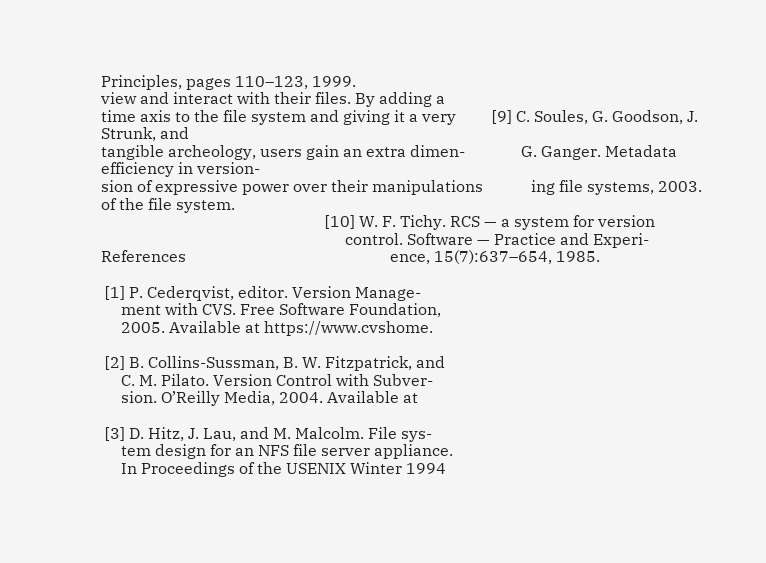Principles, pages 110–123, 1999.
view and interact with their files. By adding a
time axis to the file system and giving it a very         [9] C. Soules, G. Goodson, J. Strunk, and
tangible archeology, users gain an extra dimen-              G. Ganger. Metadata efficiency in version-
sion of expressive power over their manipulations            ing file systems, 2003.
of the file system.
                                                        [10] W. F. Tichy. RCS — a system for version
                                                             control. Software — Practice and Experi-
References                                                   ence, 15(7):637–654, 1985.

 [1] P. Cederqvist, editor. Version Manage-
     ment with CVS. Free Software Foundation,
     2005. Available at https://www.cvshome.

 [2] B. Collins-Sussman, B. W. Fitzpatrick, and
     C. M. Pilato. Version Control with Subver-
     sion. O’Reilly Media, 2004. Available at

 [3] D. Hitz, J. Lau, and M. Malcolm. File sys-
     tem design for an NFS file server appliance.
     In Proceedings of the USENIX Winter 1994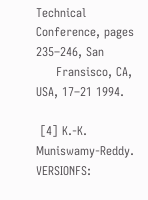Technical Conference, pages 235–246, San
     Fransisco, CA, USA, 17–21 1994.

 [4] K.-K. Muniswamy-Reddy. VERSIONFS: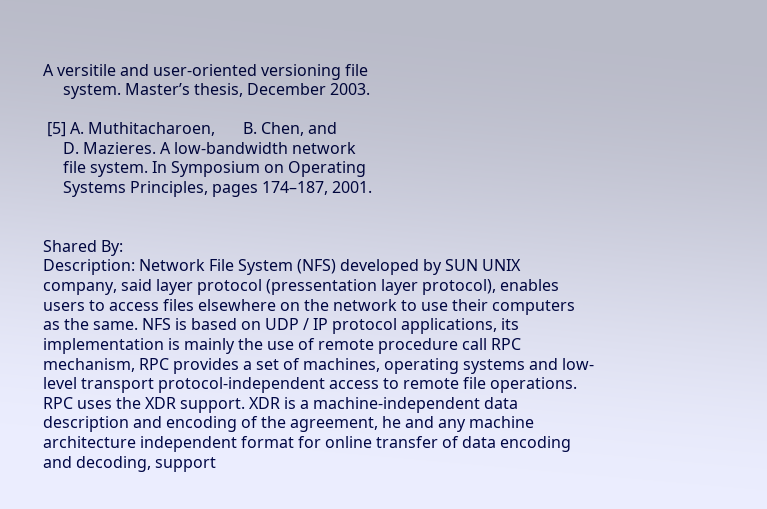A versitile and user-oriented versioning file
     system. Master’s thesis, December 2003.

 [5] A. Muthitacharoen,       B. Chen, and
     D. Mazieres. A low-bandwidth network
     file system. In Symposium on Operating
     Systems Principles, pages 174–187, 2001.


Shared By:
Description: Network File System (NFS) developed by SUN UNIX company, said layer protocol (pressentation layer protocol), enables users to access files elsewhere on the network to use their computers as the same. NFS is based on UDP / IP protocol applications, its implementation is mainly the use of remote procedure call RPC mechanism, RPC provides a set of machines, operating systems and low-level transport protocol-independent access to remote file operations. RPC uses the XDR support. XDR is a machine-independent data description and encoding of the agreement, he and any machine architecture independent format for online transfer of data encoding and decoding, support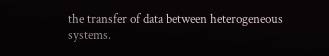the transfer of data between heterogeneous systems.